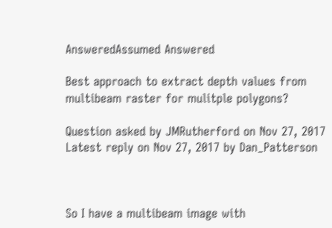AnsweredAssumed Answered

Best approach to extract depth values from multibeam raster for mulitple polygons?

Question asked by JMRutherford on Nov 27, 2017
Latest reply on Nov 27, 2017 by Dan_Patterson



So I have a multibeam image with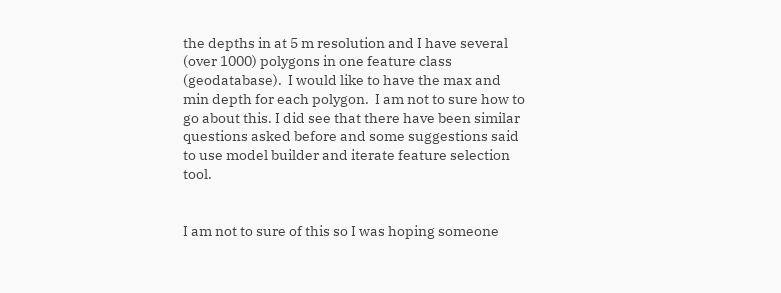the depths in at 5 m resolution and I have several (over 1000) polygons in one feature class (geodatabase).  I would like to have the max and min depth for each polygon.  I am not to sure how to go about this. I did see that there have been similar questions asked before and some suggestions said to use model builder and iterate feature selection tool.


I am not to sure of this so I was hoping someone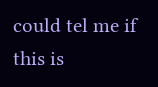could tel me if this is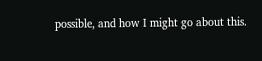possible, and how I might go about this.